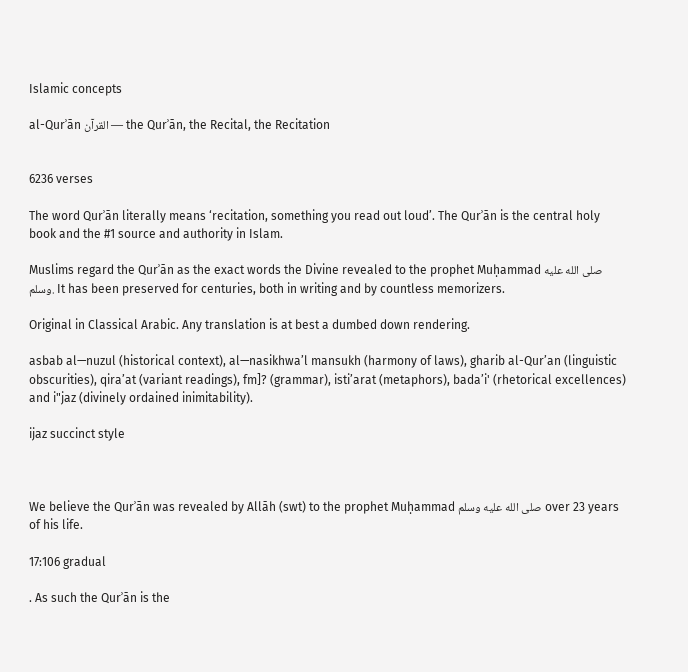Islamic concepts

al-Qurʾān القرآن — the Qurʾān, the Recital, the Recitation


6236 verses

The word Qurʾān literally means ‘recitation, something you read out loud’. The Qurʾān is the central holy book and the #1 source and authority in Islam.

Muslims regard the Qurʾān as the exact words the Divine revealed to the prophet Muḥammad صلى الله عليه وسلم. It has been preserved for centuries, both in writing and by countless memorizers.

Original in Classical Arabic. Any translation is at best a dumbed down rendering.

asbab al—nuzul (historical context), al—nasikhwa’l mansukh (harmony of laws), gharib al-Qur’an (linguistic obscurities), qira’at (variant readings), fm]? (grammar), isti’arat (metaphors), bada’i' (rhetorical excellences) and i"jaz (divinely ordained inimitability).

ijaz succinct style



We believe the Qurʾān was revealed by Allāh (swt) to the prophet Muḥammad صلى الله عليه وسلم over 23 years of his life.

17:106 gradual

. As such the Qurʾān is the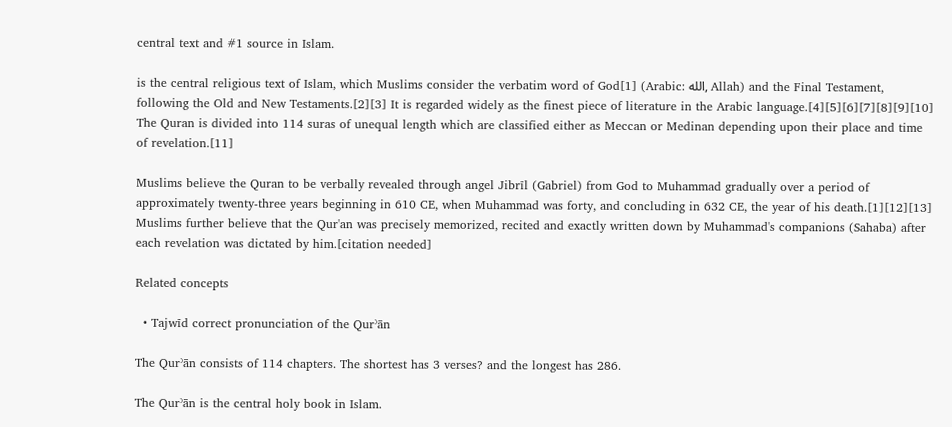central text and #1 source in Islam.

is the central religious text of Islam, which Muslims consider the verbatim word of God[1] (Arabic: الله, Allah) and the Final Testament, following the Old and New Testaments.[2][3] It is regarded widely as the finest piece of literature in the Arabic language.[4][5][6][7][8][9][10] The Quran is divided into 114 suras of unequal length which are classified either as Meccan or Medinan depending upon their place and time of revelation.[11]

Muslims believe the Quran to be verbally revealed through angel Jibrīl (Gabriel) from God to Muhammad gradually over a period of approximately twenty-three years beginning in 610 CE, when Muhammad was forty, and concluding in 632 CE, the year of his death.[1][12][13] Muslims further believe that the Qur'an was precisely memorized, recited and exactly written down by Muhammad's companions (Sahaba) after each revelation was dictated by him.[citation needed]

Related concepts

  • Tajwīd correct pronunciation of the Qurʾān

The Qurʾān consists of 114 chapters. The shortest has 3 verses? and the longest has 286.

The Qurʾān is the central holy book in Islam.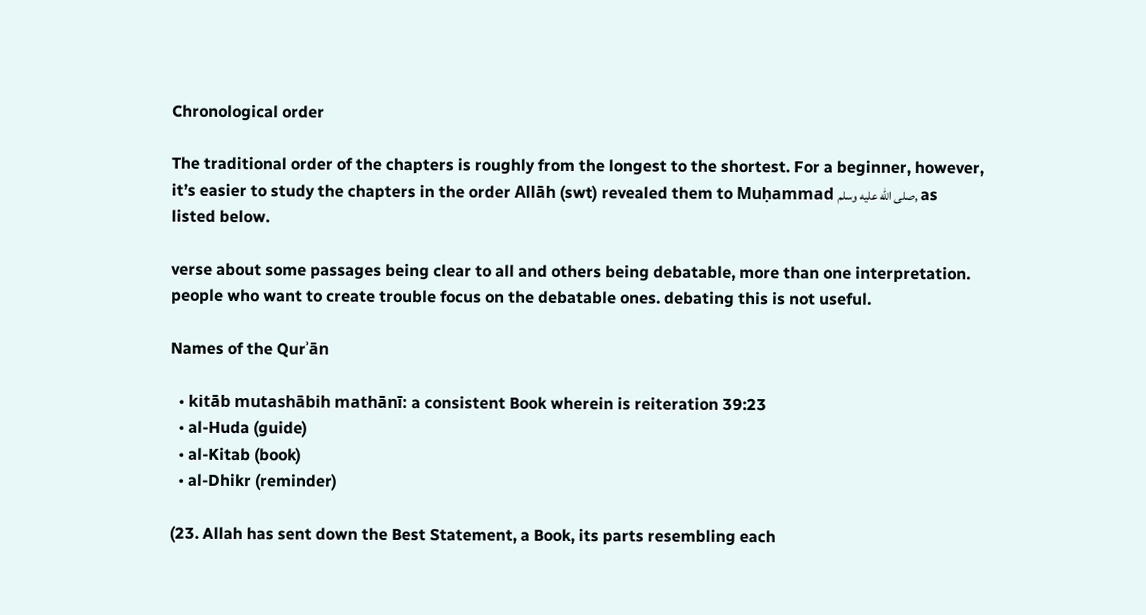Chronological order

The traditional order of the chapters is roughly from the longest to the shortest. For a beginner, however, it’s easier to study the chapters in the order Allāh (swt) revealed them to Muḥammad صلى الله عليه وسلم, as listed below.

verse about some passages being clear to all and others being debatable, more than one interpretation. people who want to create trouble focus on the debatable ones. debating this is not useful.

Names of the Qurʾān

  • kitāb mutashābih mathānī: a consistent Book wherein is reiteration 39:23
  • al-Huda (guide)
  • al-Kitab (book)
  • al-Dhikr (reminder)

(23. Allah has sent down the Best Statement, a Book, its parts resembling each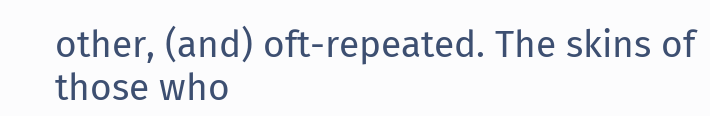other, (and) oft-repeated. The skins of those who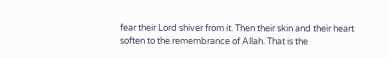fear their Lord shiver from it. Then their skin and their heart soften to the remembrance of Allah. That is the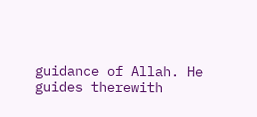guidance of Allah. He guides therewith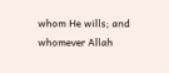whom He wills; and whomever Allah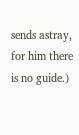sends astray, for him there is no guide.)